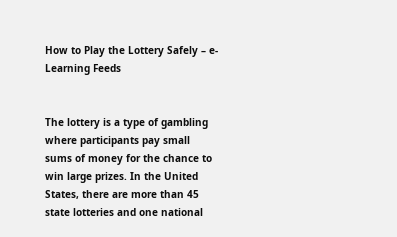How to Play the Lottery Safely – e-Learning Feeds


The lottery is a type of gambling where participants pay small sums of money for the chance to win large prizes. In the United States, there are more than 45 state lotteries and one national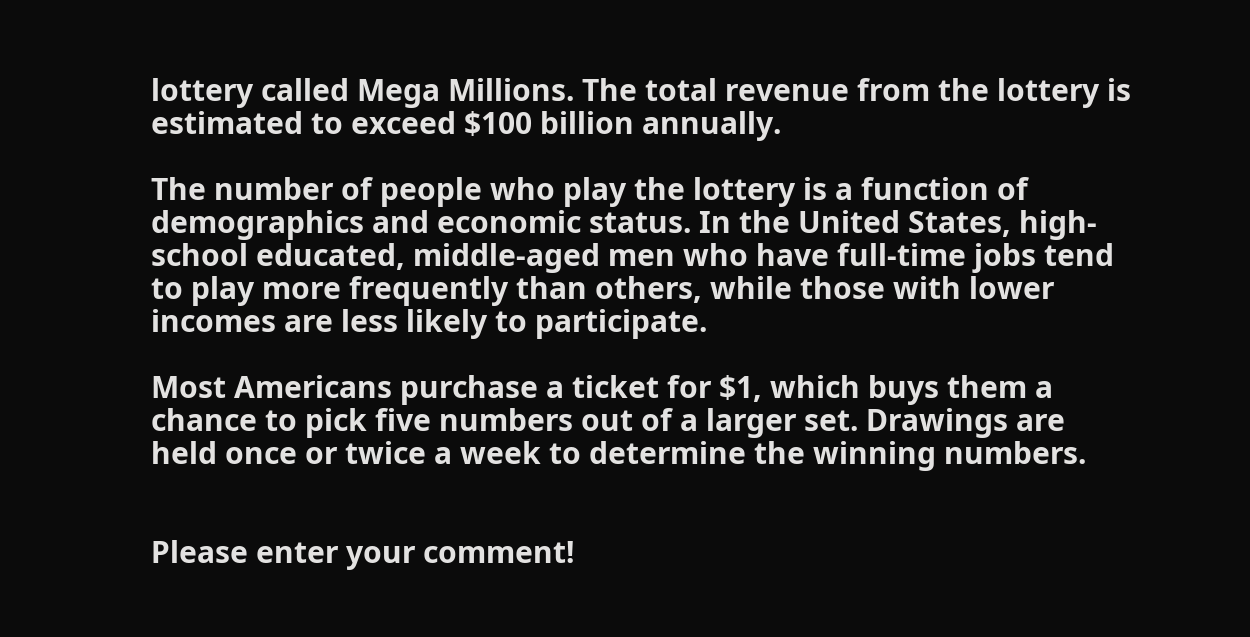lottery called Mega Millions. The total revenue from the lottery is estimated to exceed $100 billion annually.

The number of people who play the lottery is a function of demographics and economic status. In the United States, high-school educated, middle-aged men who have full-time jobs tend to play more frequently than others, while those with lower incomes are less likely to participate.

Most Americans purchase a ticket for $1, which buys them a chance to pick five numbers out of a larger set. Drawings are held once or twice a week to determine the winning numbers.


Please enter your comment!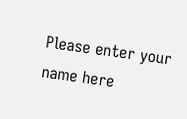Please enter your name here